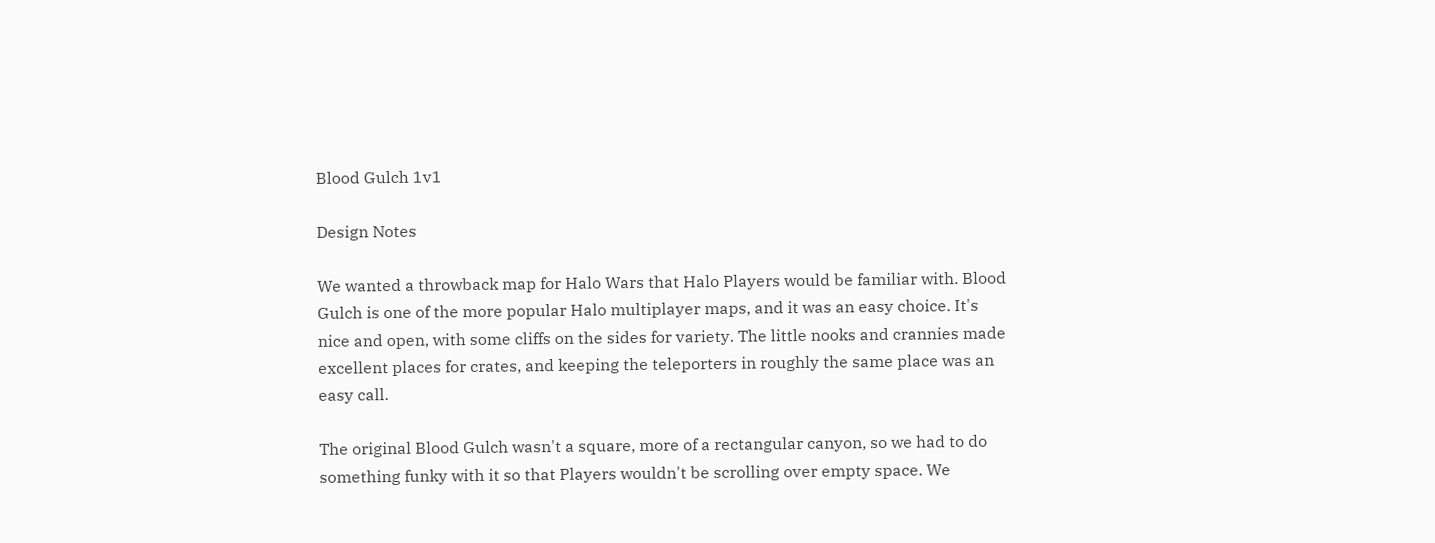Blood Gulch 1v1

Design Notes

We wanted a throwback map for Halo Wars that Halo Players would be familiar with. Blood Gulch is one of the more popular Halo multiplayer maps, and it was an easy choice. It's nice and open, with some cliffs on the sides for variety. The little nooks and crannies made excellent places for crates, and keeping the teleporters in roughly the same place was an easy call.

The original Blood Gulch wasn't a square, more of a rectangular canyon, so we had to do something funky with it so that Players wouldn't be scrolling over empty space. We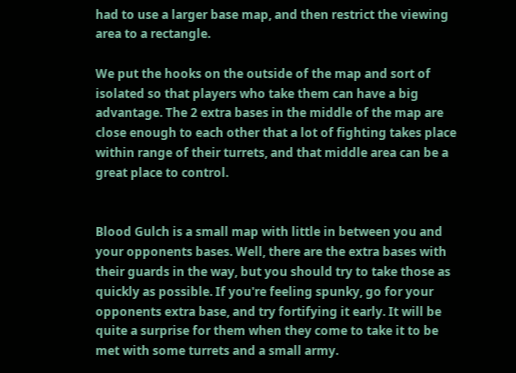had to use a larger base map, and then restrict the viewing area to a rectangle.

We put the hooks on the outside of the map and sort of isolated so that players who take them can have a big advantage. The 2 extra bases in the middle of the map are close enough to each other that a lot of fighting takes place within range of their turrets, and that middle area can be a great place to control.


Blood Gulch is a small map with little in between you and your opponents bases. Well, there are the extra bases with their guards in the way, but you should try to take those as quickly as possible. If you're feeling spunky, go for your opponents extra base, and try fortifying it early. It will be quite a surprise for them when they come to take it to be met with some turrets and a small army.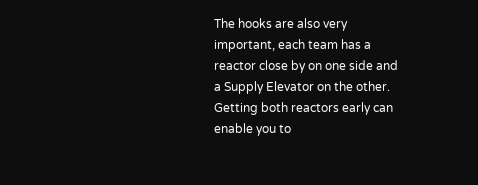The hooks are also very important, each team has a reactor close by on one side and a Supply Elevator on the other. Getting both reactors early can enable you to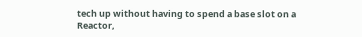tech up without having to spend a base slot on a Reactor,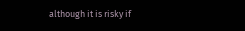although it is risky if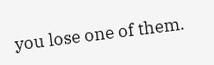you lose one of them.